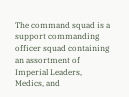The command squad is a support commanding officer squad containing an assortment of Imperial Leaders, Medics, and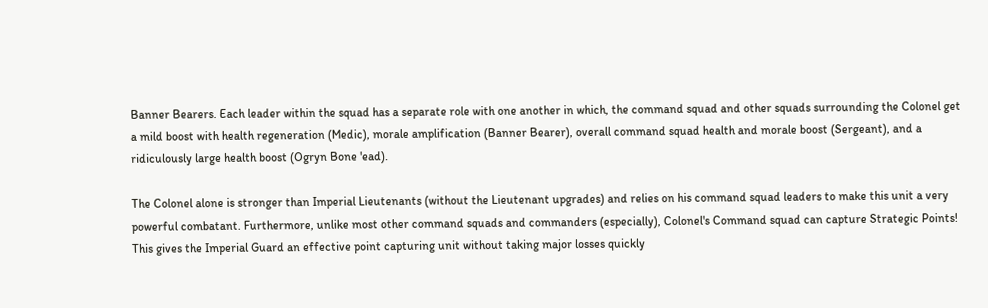Banner Bearers. Each leader within the squad has a separate role with one another in which, the command squad and other squads surrounding the Colonel get a mild boost with health regeneration (Medic), morale amplification (Banner Bearer), overall command squad health and morale boost (Sergeant), and a ridiculously large health boost (Ogryn Bone 'ead).

The Colonel alone is stronger than Imperial Lieutenants (without the Lieutenant upgrades) and relies on his command squad leaders to make this unit a very powerful combatant. Furthermore, unlike most other command squads and commanders (especially), Colonel's Command squad can capture Strategic Points! This gives the Imperial Guard an effective point capturing unit without taking major losses quickly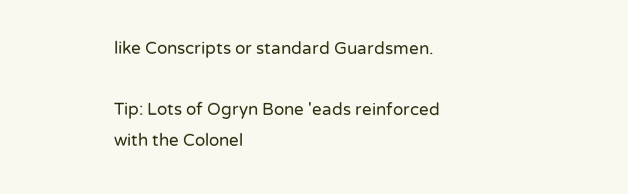like Conscripts or standard Guardsmen.

Tip: Lots of Ogryn Bone 'eads reinforced with the Colonel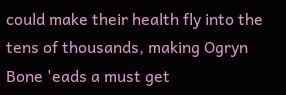could make their health fly into the tens of thousands, making Ogryn Bone 'eads a must get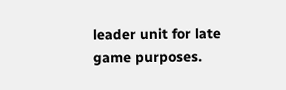leader unit for late game purposes.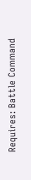Requires: Battle Command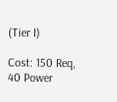(Tier I)

Cost: 150 Req, 40 Power